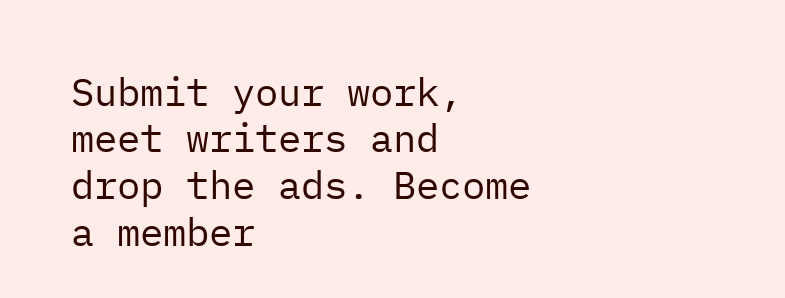Submit your work, meet writers and drop the ads. Become a member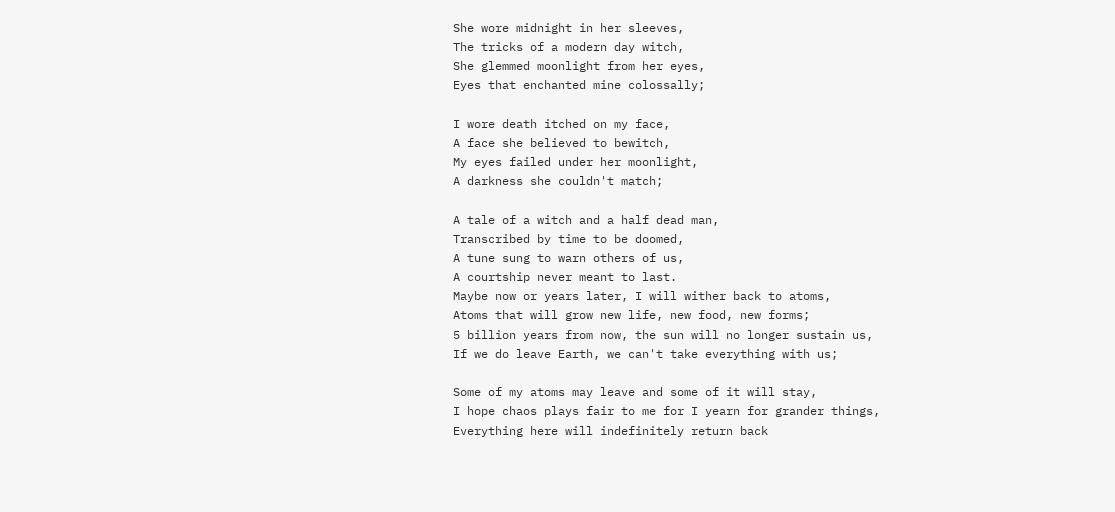She wore midnight in her sleeves,
The tricks of a modern day witch,
She glemmed moonlight from her eyes,
Eyes that enchanted mine colossally;

I wore death itched on my face,
A face she believed to bewitch,
My eyes failed under her moonlight,
A darkness she couldn't match;

A tale of a witch and a half dead man,
Transcribed by time to be doomed,
A tune sung to warn others of us,
A courtship never meant to last.
Maybe now or years later, I will wither back to atoms,
Atoms that will grow new life, new food, new forms;
5 billion years from now, the sun will no longer sustain us,
If we do leave Earth, we can't take everything with us;

Some of my atoms may leave and some of it will stay,
I hope chaos plays fair to me for I yearn for grander things,
Everything here will indefinitely return back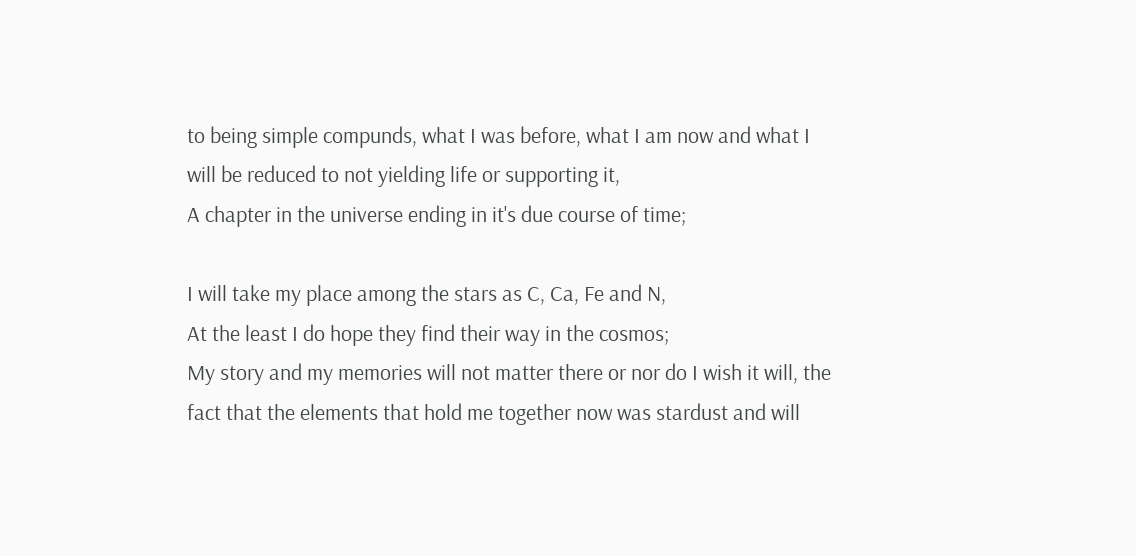to being simple compunds, what I was before, what I am now and what I will be reduced to not yielding life or supporting it,
A chapter in the universe ending in it's due course of time;

I will take my place among the stars as C, Ca, Fe and N,
At the least I do hope they find their way in the cosmos;
My story and my memories will not matter there or nor do I wish it will, the fact that the elements that hold me together now was stardust and will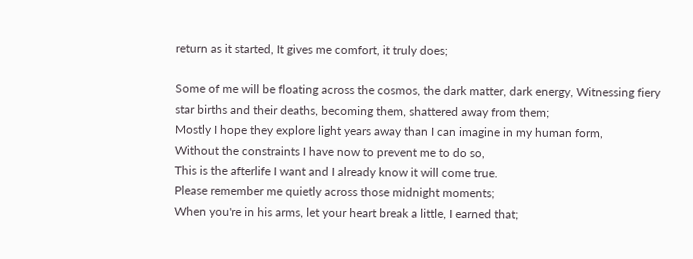return as it started, It gives me comfort, it truly does;

Some of me will be floating across the cosmos, the dark matter, dark energy, Witnessing fiery star births and their deaths, becoming them, shattered away from them;
Mostly I hope they explore light years away than I can imagine in my human form,
Without the constraints I have now to prevent me to do so,
This is the afterlife I want and I already know it will come true.
Please remember me quietly across those midnight moments;
When you're in his arms, let your heart break a little, I earned that;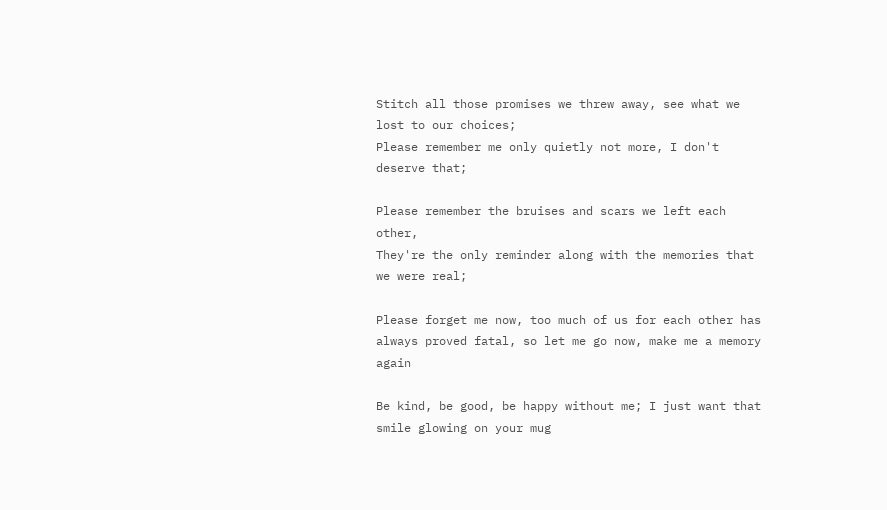Stitch all those promises we threw away, see what we lost to our choices;
Please remember me only quietly not more, I don't deserve that;

Please remember the bruises and scars we left each other,
They're the only reminder along with the memories that we were real;

Please forget me now, too much of us for each other has always proved fatal, so let me go now, make me a memory again

Be kind, be good, be happy without me; I just want that smile glowing on your mug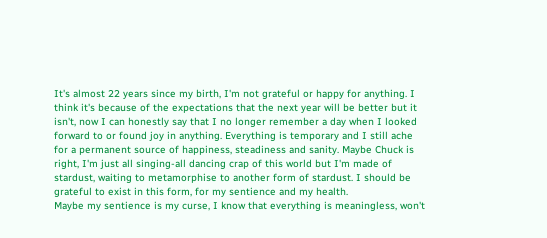It's almost 22 years since my birth, I'm not grateful or happy for anything. I think it's because of the expectations that the next year will be better but it isn't, now I can honestly say that I no longer remember a day when I looked forward to or found joy in anything. Everything is temporary and I still ache for a permanent source of happiness, steadiness and sanity. Maybe Chuck is right, I'm just all singing-all dancing crap of this world but I'm made of stardust, waiting to metamorphise to another form of stardust. I should be grateful to exist in this form, for my sentience and my health.
Maybe my sentience is my curse, I know that everything is meaningless, won't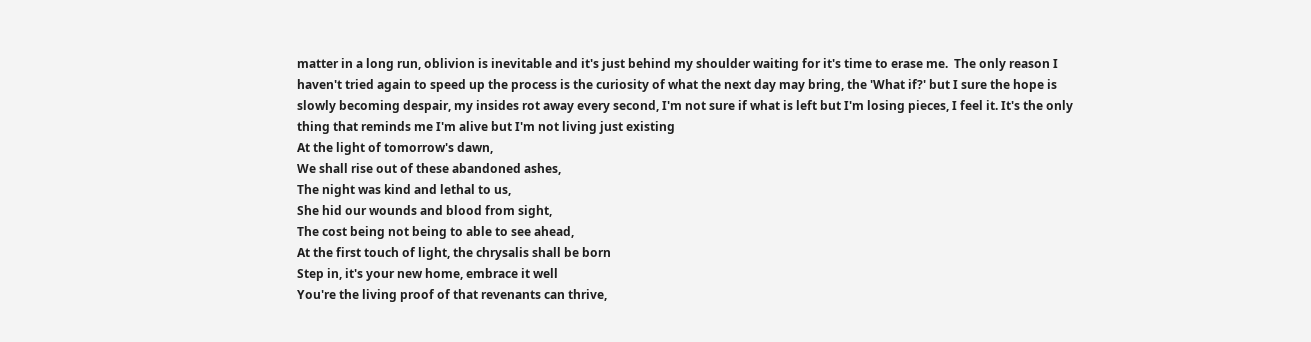matter in a long run, oblivion is inevitable and it's just behind my shoulder waiting for it's time to erase me.  The only reason I haven't tried again to speed up the process is the curiosity of what the next day may bring, the 'What if?' but I sure the hope is slowly becoming despair, my insides rot away every second, I'm not sure if what is left but I'm losing pieces, I feel it. It's the only thing that reminds me I'm alive but I'm not living just existing
At the light of tomorrow's dawn,
We shall rise out of these abandoned ashes,
The night was kind and lethal to us,
She hid our wounds and blood from sight,
The cost being not being to able to see ahead,
At the first touch of light, the chrysalis shall be born
Step in, it's your new home, embrace it well
You're the living proof of that revenants can thrive,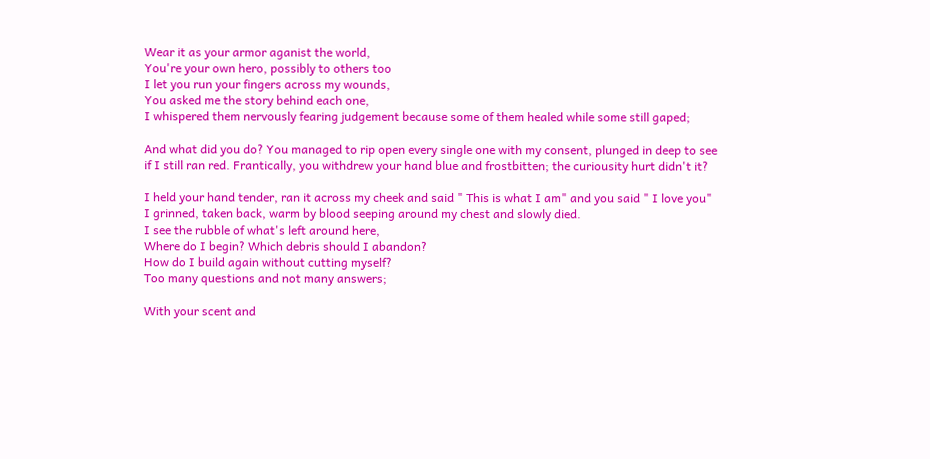Wear it as your armor aganist the world,
You're your own hero, possibly to others too
I let you run your fingers across my wounds,
You asked me the story behind each one,
I whispered them nervously fearing judgement because some of them healed while some still gaped;

And what did you do? You managed to rip open every single one with my consent, plunged in deep to see if I still ran red. Frantically, you withdrew your hand blue and frostbitten; the curiousity hurt didn't it?

I held your hand tender, ran it across my cheek and said " This is what I am" and you said " I love you"
I grinned, taken back, warm by blood seeping around my chest and slowly died.
I see the rubble of what's left around here,
Where do I begin? Which debris should I abandon?
How do I build again without cutting myself?
Too many questions and not many answers;

With your scent and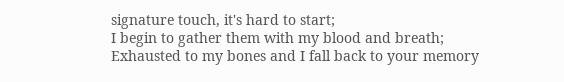signature touch, it's hard to start;
I begin to gather them with my blood and breath;
Exhausted to my bones and I fall back to your memory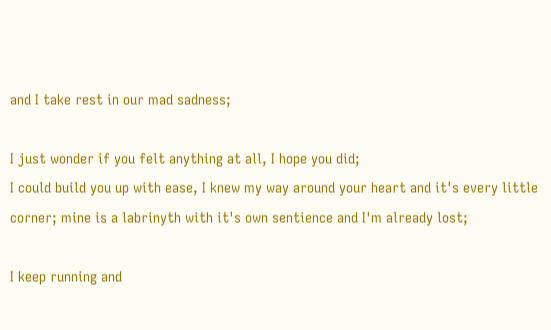and I take rest in our mad sadness;

I just wonder if you felt anything at all, I hope you did;
I could build you up with ease, I knew my way around your heart and it's every little corner; mine is a labrinyth with it's own sentience and I'm already lost;

I keep running and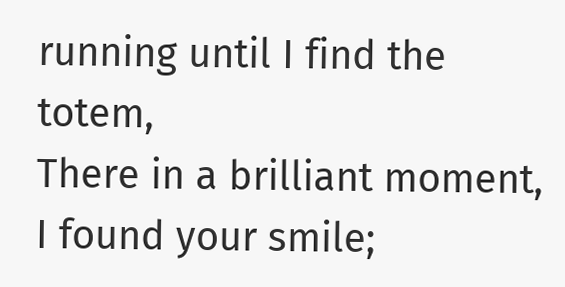running until I find the totem,
There in a brilliant moment, I found your smile;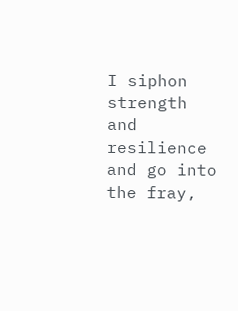I siphon strength and resilience and go into the fray,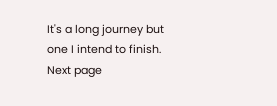It's a long journey but one I intend to finish.
Next page